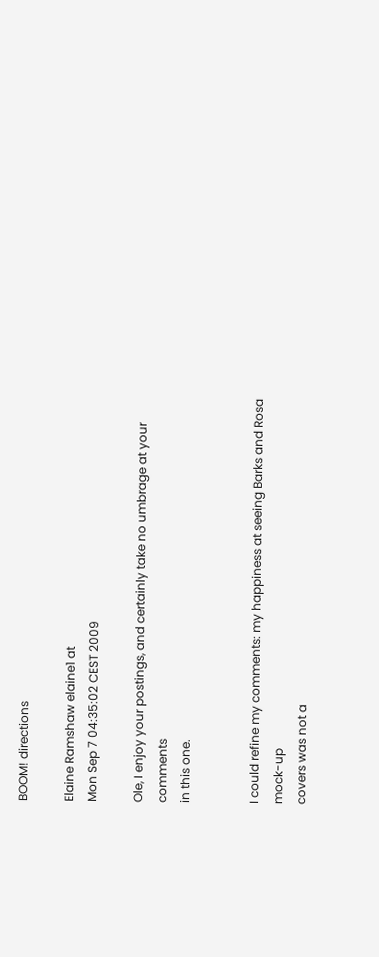BOOM! directions

Elaine Ramshaw elaine1 at
Mon Sep 7 04:35:02 CEST 2009

Ole, I enjoy your postings, and certainly take no umbrage at your comments
in this one.


I could refine my comments: my happiness at seeing Barks and Rosa mock-up
covers was not a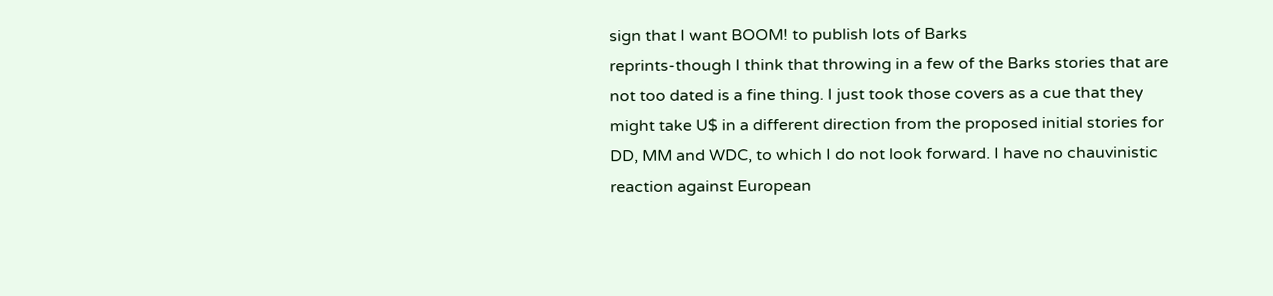sign that I want BOOM! to publish lots of Barks
reprints-though I think that throwing in a few of the Barks stories that are
not too dated is a fine thing. I just took those covers as a cue that they
might take U$ in a different direction from the proposed initial stories for
DD, MM and WDC, to which I do not look forward. I have no chauvinistic
reaction against European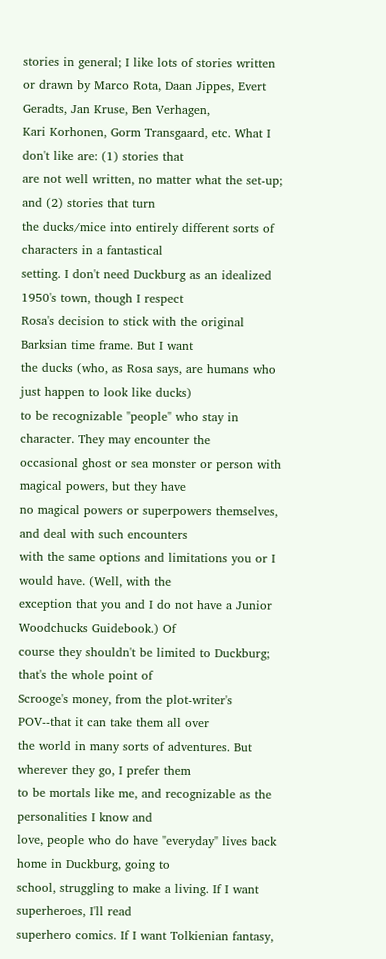stories in general; I like lots of stories written
or drawn by Marco Rota, Daan Jippes, Evert Geradts, Jan Kruse, Ben Verhagen,
Kari Korhonen, Gorm Transgaard, etc. What I don't like are: (1) stories that
are not well written, no matter what the set-up; and (2) stories that turn
the ducks/mice into entirely different sorts of characters in a fantastical
setting. I don't need Duckburg as an idealized 1950's town, though I respect
Rosa's decision to stick with the original Barksian time frame. But I want
the ducks (who, as Rosa says, are humans who just happen to look like ducks)
to be recognizable "people" who stay in character. They may encounter the
occasional ghost or sea monster or person with magical powers, but they have
no magical powers or superpowers themselves, and deal with such encounters
with the same options and limitations you or I would have. (Well, with the
exception that you and I do not have a Junior Woodchucks Guidebook.) Of
course they shouldn't be limited to Duckburg; that's the whole point of
Scrooge's money, from the plot-writer's POV--that it can take them all over
the world in many sorts of adventures. But wherever they go, I prefer them
to be mortals like me, and recognizable as the personalities I know and
love, people who do have "everyday" lives back home in Duckburg, going to
school, struggling to make a living. If I want superheroes, I'll read
superhero comics. If I want Tolkienian fantasy,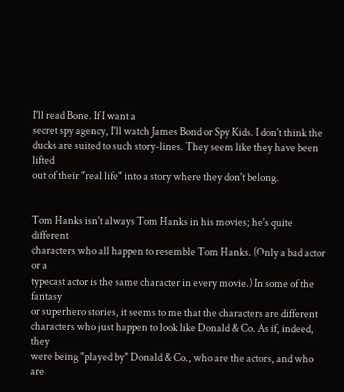I'll read Bone. If I want a
secret spy agency, I'll watch James Bond or Spy Kids. I don't think the
ducks are suited to such story-lines. They seem like they have been lifted
out of their "real life" into a story where they don't belong.


Tom Hanks isn't always Tom Hanks in his movies; he's quite different
characters who all happen to resemble Tom Hanks. (Only a bad actor or a
typecast actor is the same character in every movie.) In some of the fantasy
or superhero stories, it seems to me that the characters are different
characters who just happen to look like Donald & Co. As if, indeed, they
were being "played by" Donald & Co., who are the actors, and who are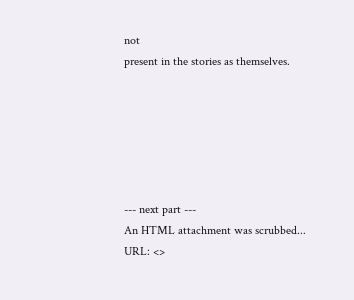not
present in the stories as themselves.






--- next part ---
An HTML attachment was scrubbed...
URL: <>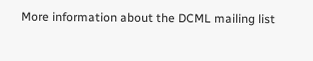More information about the DCML mailing list